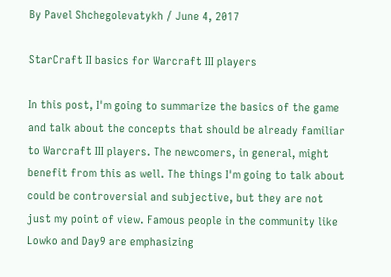By Pavel Shchegolevatykh / June 4, 2017

StarCraft II basics for Warcraft III players

In this post, I'm going to summarize the basics of the game and talk about the concepts that should be already familiar to Warcraft III players. The newcomers, in general, might benefit from this as well. The things I'm going to talk about could be controversial and subjective, but they are not just my point of view. Famous people in the community like Lowko and Day9 are emphasizing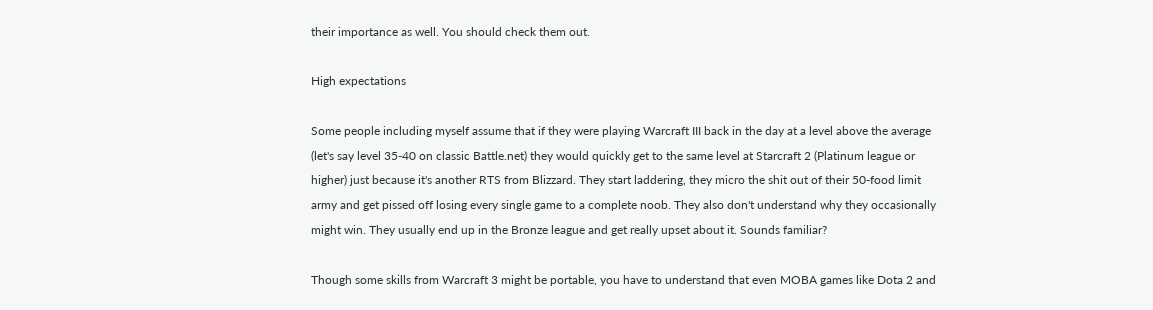their importance as well. You should check them out.

High expectations

Some people including myself assume that if they were playing Warcraft III back in the day at a level above the average (let's say level 35-40 on classic Battle.net) they would quickly get to the same level at Starcraft 2 (Platinum league or higher) just because it's another RTS from Blizzard. They start laddering, they micro the shit out of their 50-food limit army and get pissed off losing every single game to a complete noob. They also don't understand why they occasionally might win. They usually end up in the Bronze league and get really upset about it. Sounds familiar?

Though some skills from Warcraft 3 might be portable, you have to understand that even MOBA games like Dota 2 and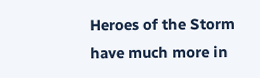Heroes of the Storm have much more in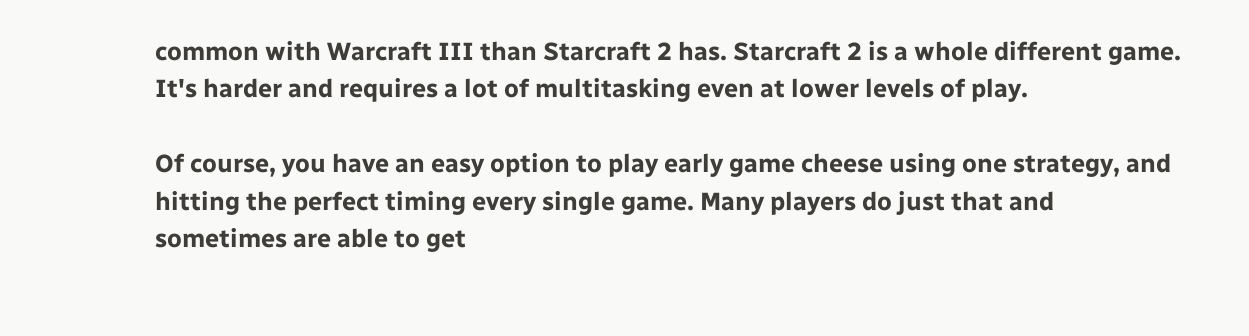common with Warcraft III than Starcraft 2 has. Starcraft 2 is a whole different game. It's harder and requires a lot of multitasking even at lower levels of play.

Of course, you have an easy option to play early game cheese using one strategy, and hitting the perfect timing every single game. Many players do just that and sometimes are able to get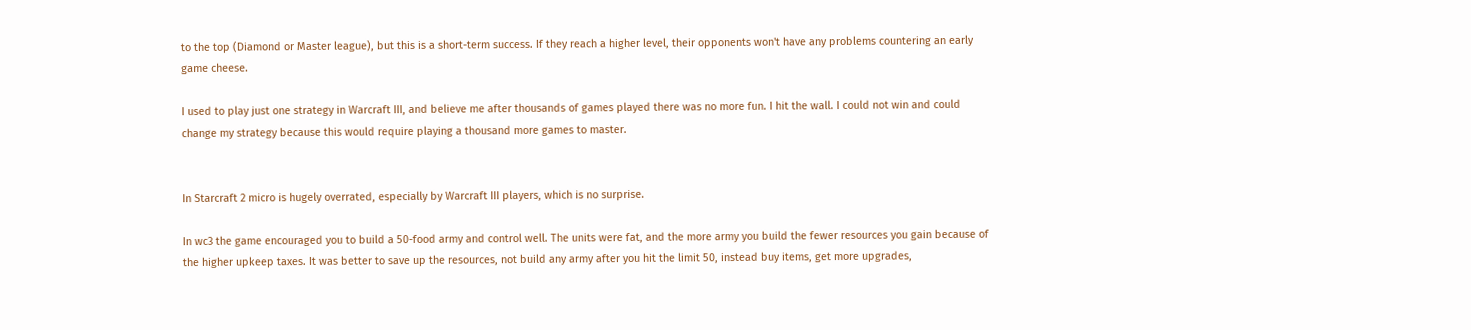to the top (Diamond or Master league), but this is a short-term success. If they reach a higher level, their opponents won't have any problems countering an early game cheese.

I used to play just one strategy in Warcraft III, and believe me after thousands of games played there was no more fun. I hit the wall. I could not win and could change my strategy because this would require playing a thousand more games to master.


In Starcraft 2 micro is hugely overrated, especially by Warcraft III players, which is no surprise.

In wc3 the game encouraged you to build a 50-food army and control well. The units were fat, and the more army you build the fewer resources you gain because of the higher upkeep taxes. It was better to save up the resources, not build any army after you hit the limit 50, instead buy items, get more upgrades,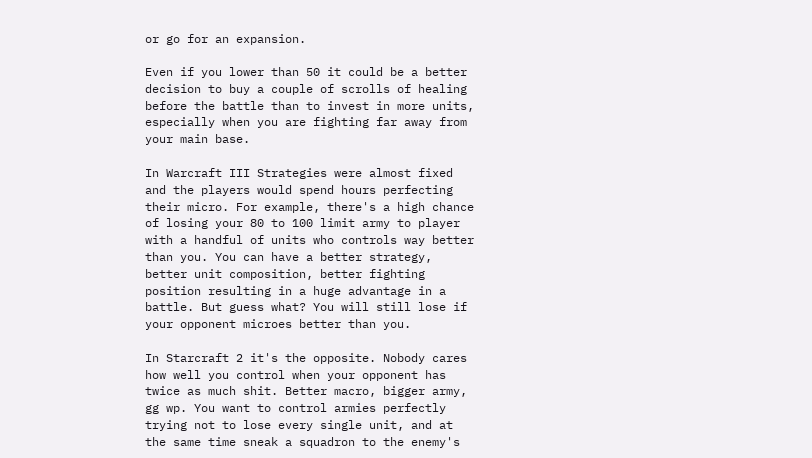or go for an expansion.

Even if you lower than 50 it could be a better decision to buy a couple of scrolls of healing before the battle than to invest in more units, especially when you are fighting far away from your main base.

In Warcraft III Strategies were almost fixed and the players would spend hours perfecting their micro. For example, there's a high chance of losing your 80 to 100 limit army to player with a handful of units who controls way better than you. You can have a better strategy, better unit composition, better fighting position resulting in a huge advantage in a battle. But guess what? You will still lose if your opponent microes better than you.

In Starcraft 2 it's the opposite. Nobody cares how well you control when your opponent has twice as much shit. Better macro, bigger army, gg wp. You want to control armies perfectly trying not to lose every single unit, and at the same time sneak a squadron to the enemy's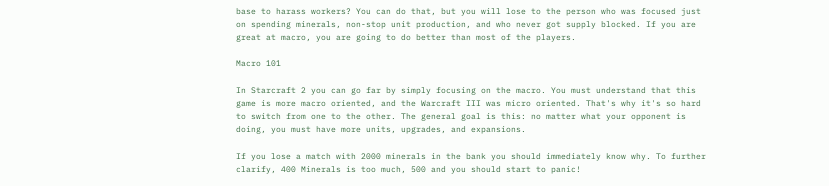base to harass workers? You can do that, but you will lose to the person who was focused just on spending minerals, non-stop unit production, and who never got supply blocked. If you are great at macro, you are going to do better than most of the players.

Macro 101

In Starcraft 2 you can go far by simply focusing on the macro. You must understand that this game is more macro oriented, and the Warcraft III was micro oriented. That's why it's so hard to switch from one to the other. The general goal is this: no matter what your opponent is doing, you must have more units, upgrades, and expansions.

If you lose a match with 2000 minerals in the bank you should immediately know why. To further clarify, 400 Minerals is too much, 500 and you should start to panic!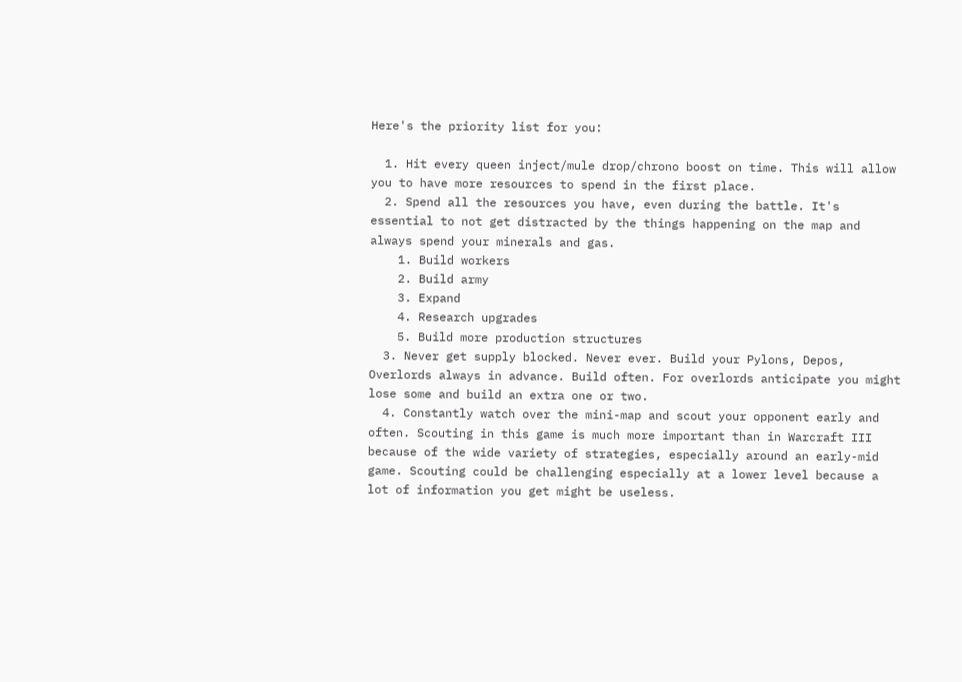Here's the priority list for you:

  1. Hit every queen inject/mule drop/chrono boost on time. This will allow you to have more resources to spend in the first place.
  2. Spend all the resources you have, even during the battle. It's essential to not get distracted by the things happening on the map and always spend your minerals and gas.
    1. Build workers
    2. Build army
    3. Expand
    4. Research upgrades
    5. Build more production structures
  3. Never get supply blocked. Never ever. Build your Pylons, Depos, Overlords always in advance. Build often. For overlords anticipate you might lose some and build an extra one or two.
  4. Constantly watch over the mini-map and scout your opponent early and often. Scouting in this game is much more important than in Warcraft III because of the wide variety of strategies, especially around an early-mid game. Scouting could be challenging especially at a lower level because a lot of information you get might be useless.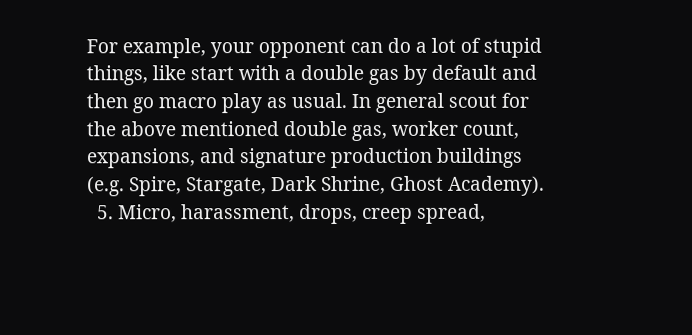For example, your opponent can do a lot of stupid things, like start with a double gas by default and then go macro play as usual. In general scout for the above mentioned double gas, worker count, expansions, and signature production buildings (e.g. Spire, Stargate, Dark Shrine, Ghost Academy).
  5. Micro, harassment, drops, creep spread,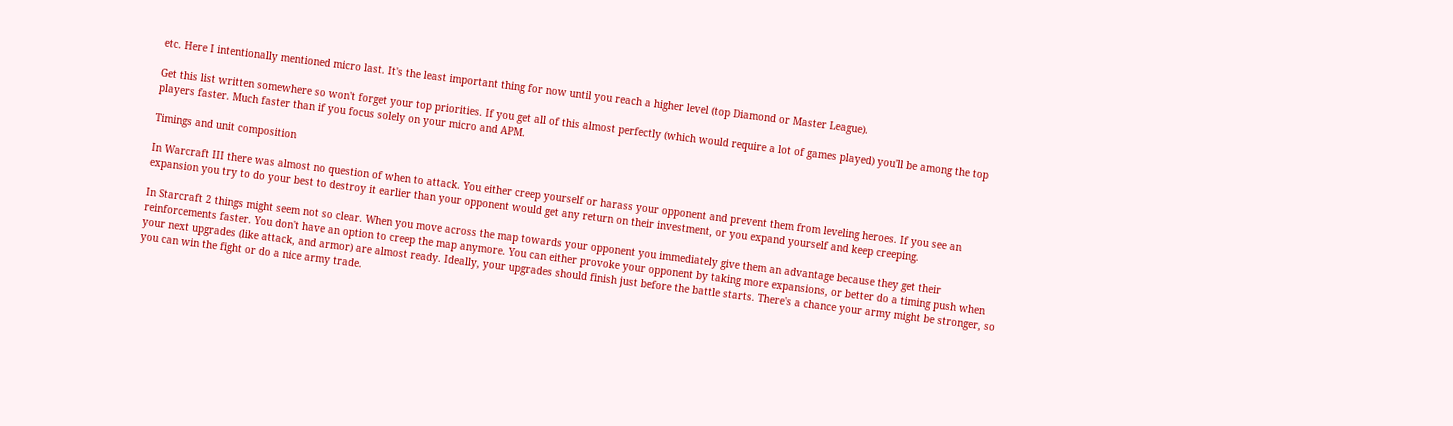etc. Here I intentionally mentioned micro last. It's the least important thing for now until you reach a higher level (top Diamond or Master League).

Get this list written somewhere so won't forget your top priorities. If you get all of this almost perfectly (which would require a lot of games played) you'll be among the top players faster. Much faster than if you focus solely on your micro and APM.

Timings and unit composition

In Warcraft III there was almost no question of when to attack. You either creep yourself or harass your opponent and prevent them from leveling heroes. If you see an expansion you try to do your best to destroy it earlier than your opponent would get any return on their investment, or you expand yourself and keep creeping.

In Starcraft 2 things might seem not so clear. When you move across the map towards your opponent you immediately give them an advantage because they get their reinforcements faster. You don't have an option to creep the map anymore. You can either provoke your opponent by taking more expansions, or better do a timing push when your next upgrades (like attack, and armor) are almost ready. Ideally, your upgrades should finish just before the battle starts. There's a chance your army might be stronger, so you can win the fight or do a nice army trade.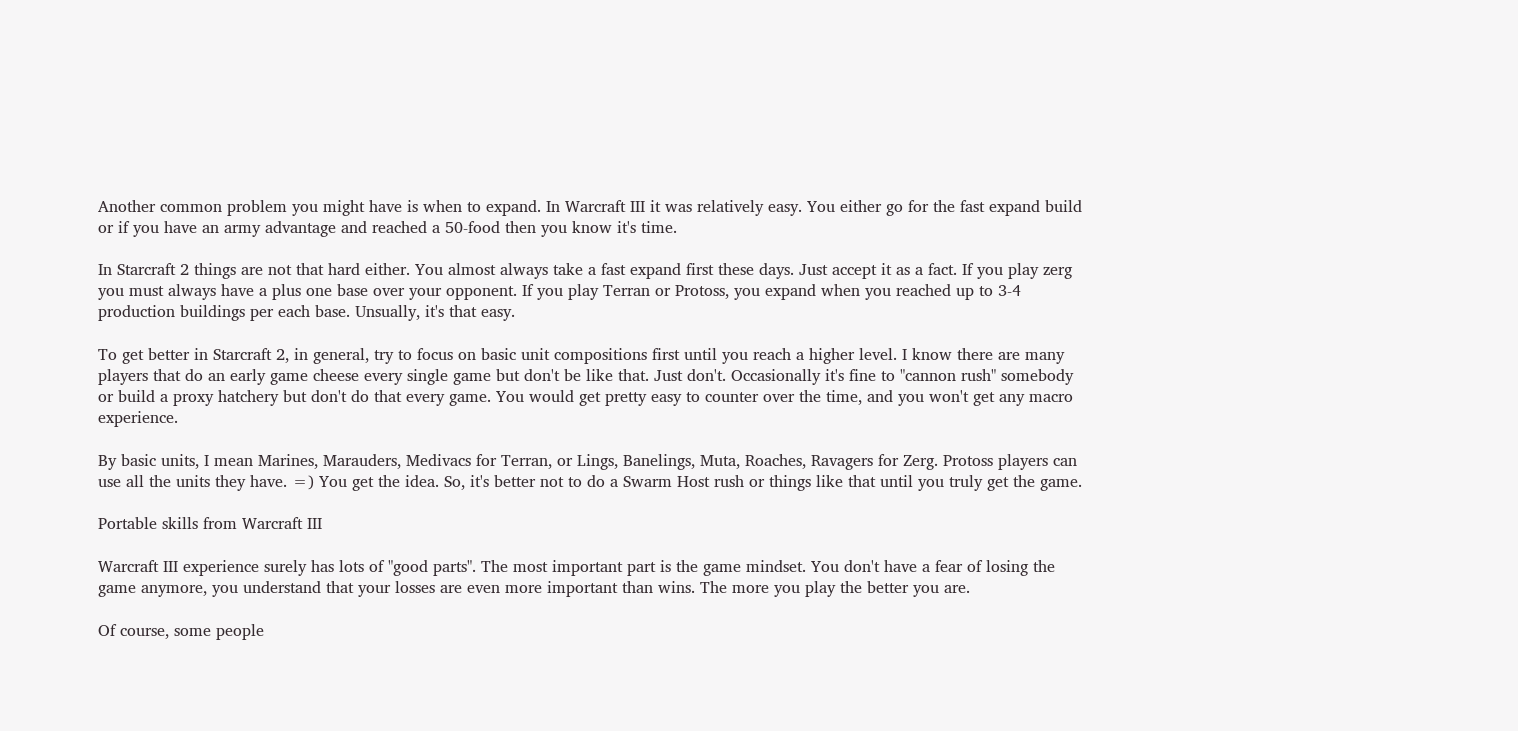Another common problem you might have is when to expand. In Warcraft III it was relatively easy. You either go for the fast expand build or if you have an army advantage and reached a 50-food then you know it's time.

In Starcraft 2 things are not that hard either. You almost always take a fast expand first these days. Just accept it as a fact. If you play zerg you must always have a plus one base over your opponent. If you play Terran or Protoss, you expand when you reached up to 3-4 production buildings per each base. Unsually, it's that easy.

To get better in Starcraft 2, in general, try to focus on basic unit compositions first until you reach a higher level. I know there are many players that do an early game cheese every single game but don't be like that. Just don't. Occasionally it's fine to "cannon rush" somebody or build a proxy hatchery but don't do that every game. You would get pretty easy to counter over the time, and you won't get any macro experience.

By basic units, I mean Marines, Marauders, Medivacs for Terran, or Lings, Banelings, Muta, Roaches, Ravagers for Zerg. Protoss players can use all the units they have. =) You get the idea. So, it's better not to do a Swarm Host rush or things like that until you truly get the game.

Portable skills from Warcraft III

Warcraft III experience surely has lots of "good parts". The most important part is the game mindset. You don't have a fear of losing the game anymore, you understand that your losses are even more important than wins. The more you play the better you are.

Of course, some people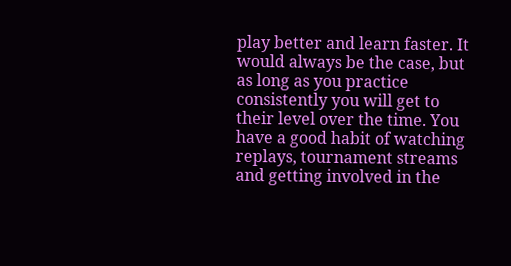play better and learn faster. It would always be the case, but as long as you practice consistently you will get to their level over the time. You have a good habit of watching replays, tournament streams and getting involved in the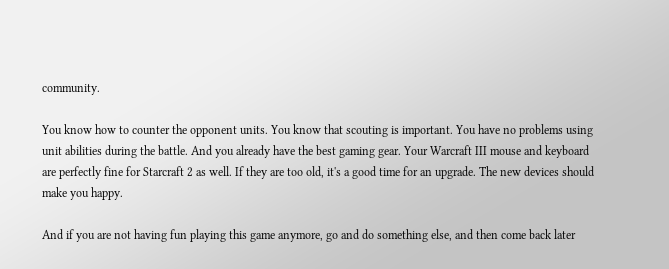community.

You know how to counter the opponent units. You know that scouting is important. You have no problems using unit abilities during the battle. And you already have the best gaming gear. Your Warcraft III mouse and keyboard are perfectly fine for Starcraft 2 as well. If they are too old, it's a good time for an upgrade. The new devices should make you happy.

And if you are not having fun playing this game anymore, go and do something else, and then come back later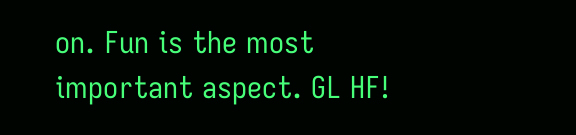on. Fun is the most important aspect. GL HF!